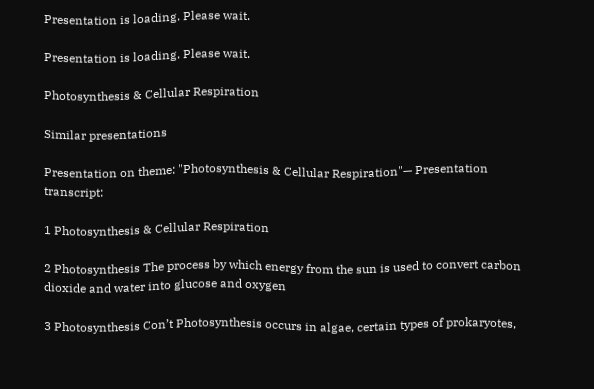Presentation is loading. Please wait.

Presentation is loading. Please wait.

Photosynthesis & Cellular Respiration

Similar presentations

Presentation on theme: "Photosynthesis & Cellular Respiration"— Presentation transcript:

1 Photosynthesis & Cellular Respiration

2 Photosynthesis The process by which energy from the sun is used to convert carbon dioxide and water into glucose and oxygen

3 Photosynthesis Con’t Photosynthesis occurs in algae, certain types of prokaryotes,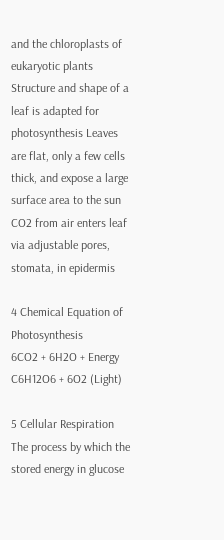and the chloroplasts of eukaryotic plants Structure and shape of a leaf is adapted for photosynthesis Leaves are flat, only a few cells thick, and expose a large surface area to the sun CO2 from air enters leaf via adjustable pores, stomata, in epidermis

4 Chemical Equation of Photosynthesis
6CO2 + 6H2O + Energy C6H12O6 + 6O2 (Light)

5 Cellular Respiration The process by which the stored energy in glucose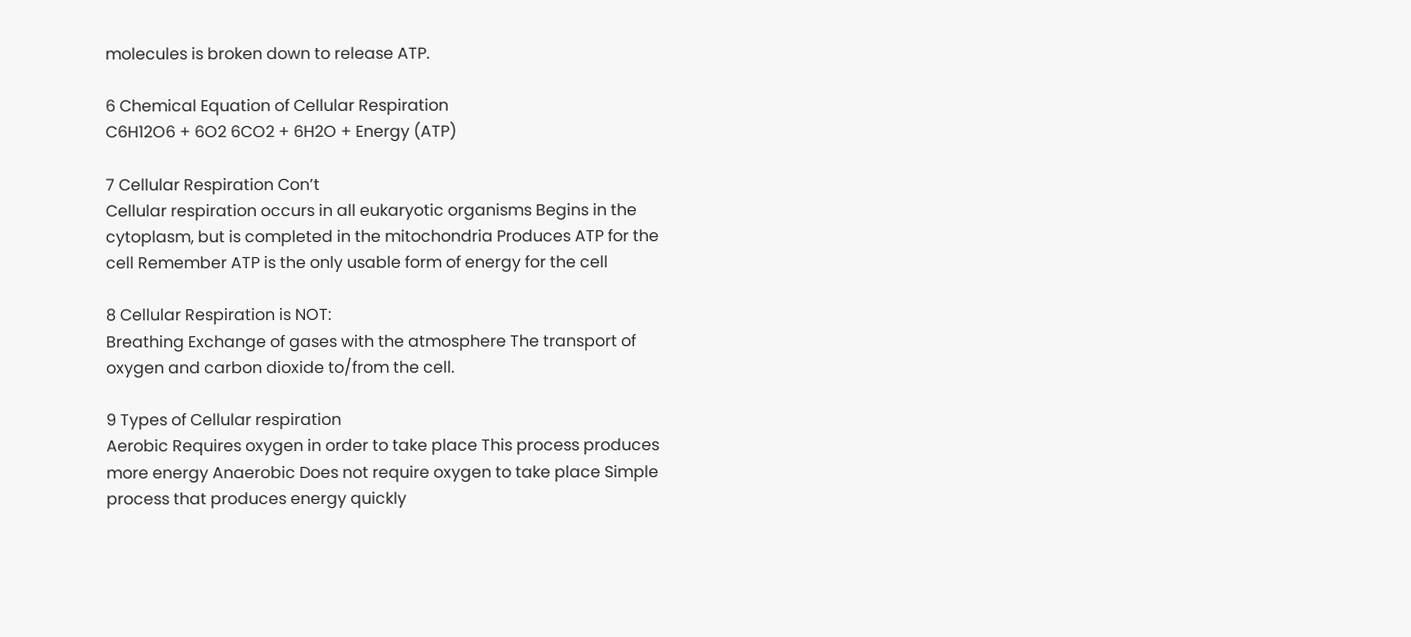molecules is broken down to release ATP.

6 Chemical Equation of Cellular Respiration
C6H12O6 + 6O2 6CO2 + 6H2O + Energy (ATP)

7 Cellular Respiration Con’t
Cellular respiration occurs in all eukaryotic organisms Begins in the cytoplasm, but is completed in the mitochondria Produces ATP for the cell Remember ATP is the only usable form of energy for the cell

8 Cellular Respiration is NOT:
Breathing Exchange of gases with the atmosphere The transport of oxygen and carbon dioxide to/from the cell.

9 Types of Cellular respiration
Aerobic Requires oxygen in order to take place This process produces more energy Anaerobic Does not require oxygen to take place Simple process that produces energy quickly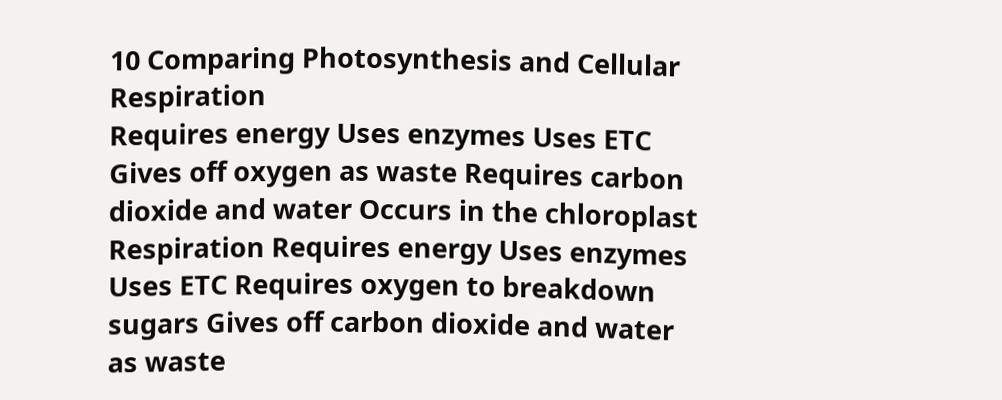10 Comparing Photosynthesis and Cellular Respiration
Requires energy Uses enzymes Uses ETC Gives off oxygen as waste Requires carbon dioxide and water Occurs in the chloroplast Respiration Requires energy Uses enzymes Uses ETC Requires oxygen to breakdown sugars Gives off carbon dioxide and water as waste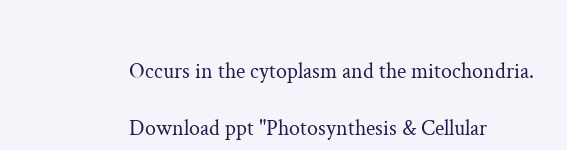Occurs in the cytoplasm and the mitochondria.

Download ppt "Photosynthesis & Cellular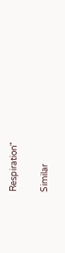Respiration"

Similar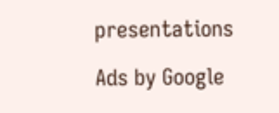presentations

Ads by Google